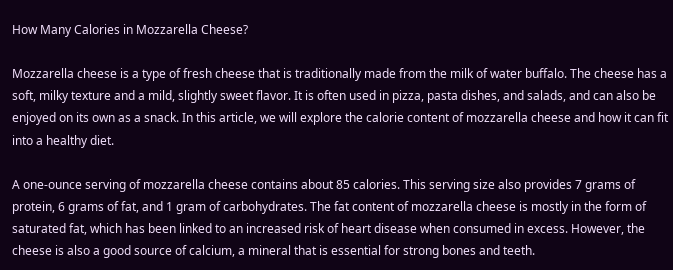How Many Calories in Mozzarella Cheese?

Mozzarella cheese is a type of fresh cheese that is traditionally made from the milk of water buffalo. The cheese has a soft, milky texture and a mild, slightly sweet flavor. It is often used in pizza, pasta dishes, and salads, and can also be enjoyed on its own as a snack. In this article, we will explore the calorie content of mozzarella cheese and how it can fit into a healthy diet.

A one-ounce serving of mozzarella cheese contains about 85 calories. This serving size also provides 7 grams of protein, 6 grams of fat, and 1 gram of carbohydrates. The fat content of mozzarella cheese is mostly in the form of saturated fat, which has been linked to an increased risk of heart disease when consumed in excess. However, the cheese is also a good source of calcium, a mineral that is essential for strong bones and teeth.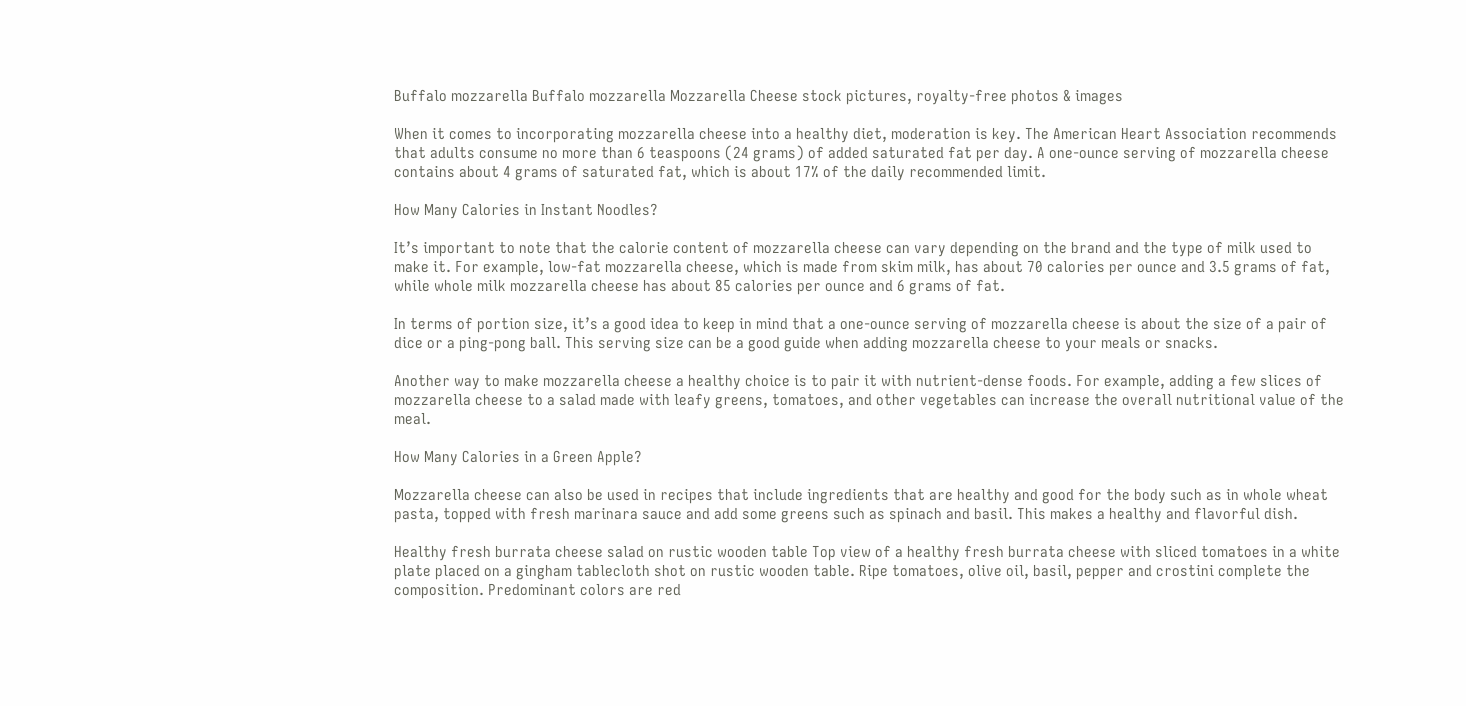Buffalo mozzarella Buffalo mozzarella Mozzarella Cheese stock pictures, royalty-free photos & images

When it comes to incorporating mozzarella cheese into a healthy diet, moderation is key. The American Heart Association recommends that adults consume no more than 6 teaspoons (24 grams) of added saturated fat per day. A one-ounce serving of mozzarella cheese contains about 4 grams of saturated fat, which is about 17% of the daily recommended limit.

How Many Calories in Instant Noodles?

It’s important to note that the calorie content of mozzarella cheese can vary depending on the brand and the type of milk used to make it. For example, low-fat mozzarella cheese, which is made from skim milk, has about 70 calories per ounce and 3.5 grams of fat, while whole milk mozzarella cheese has about 85 calories per ounce and 6 grams of fat.

In terms of portion size, it’s a good idea to keep in mind that a one-ounce serving of mozzarella cheese is about the size of a pair of dice or a ping-pong ball. This serving size can be a good guide when adding mozzarella cheese to your meals or snacks.

Another way to make mozzarella cheese a healthy choice is to pair it with nutrient-dense foods. For example, adding a few slices of mozzarella cheese to a salad made with leafy greens, tomatoes, and other vegetables can increase the overall nutritional value of the meal.

How Many Calories in a Green Apple?

Mozzarella cheese can also be used in recipes that include ingredients that are healthy and good for the body such as in whole wheat pasta, topped with fresh marinara sauce and add some greens such as spinach and basil. This makes a healthy and flavorful dish.

Healthy fresh burrata cheese salad on rustic wooden table Top view of a healthy fresh burrata cheese with sliced tomatoes in a white plate placed on a gingham tablecloth shot on rustic wooden table. Ripe tomatoes, olive oil, basil, pepper and crostini complete the composition. Predominant colors are red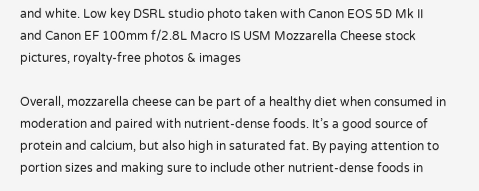and white. Low key DSRL studio photo taken with Canon EOS 5D Mk II and Canon EF 100mm f/2.8L Macro IS USM Mozzarella Cheese stock pictures, royalty-free photos & images

Overall, mozzarella cheese can be part of a healthy diet when consumed in moderation and paired with nutrient-dense foods. It’s a good source of protein and calcium, but also high in saturated fat. By paying attention to portion sizes and making sure to include other nutrient-dense foods in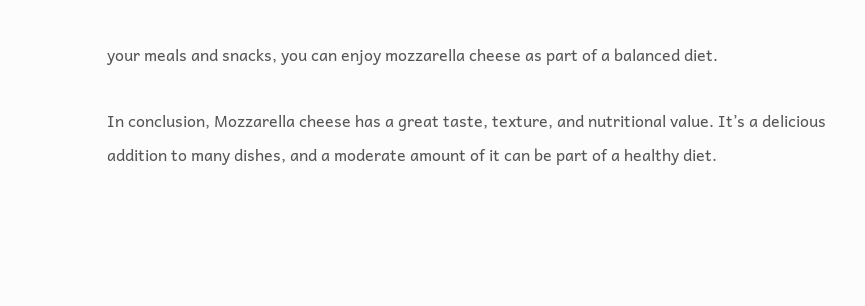your meals and snacks, you can enjoy mozzarella cheese as part of a balanced diet.

In conclusion, Mozzarella cheese has a great taste, texture, and nutritional value. It’s a delicious addition to many dishes, and a moderate amount of it can be part of a healthy diet.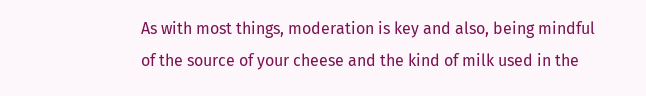As with most things, moderation is key and also, being mindful of the source of your cheese and the kind of milk used in the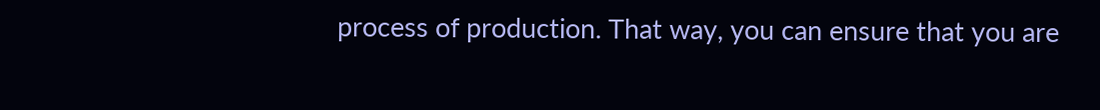process of production. That way, you can ensure that you are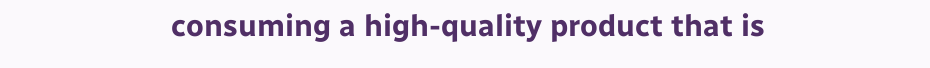consuming a high-quality product that is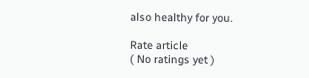also healthy for you.

Rate article
( No ratings yet )